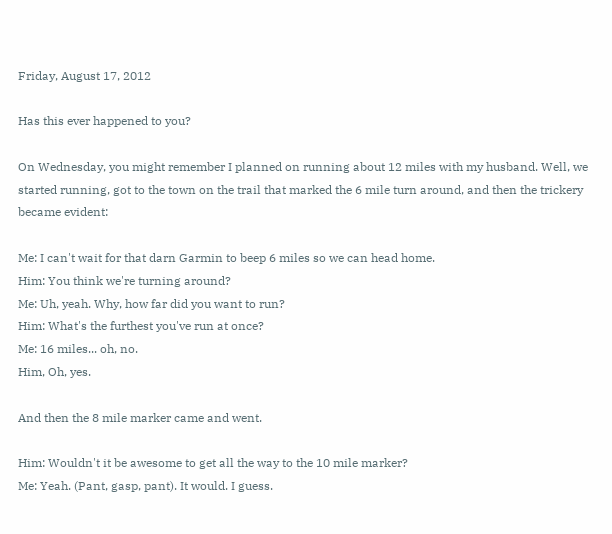Friday, August 17, 2012

Has this ever happened to you?

On Wednesday, you might remember I planned on running about 12 miles with my husband. Well, we started running, got to the town on the trail that marked the 6 mile turn around, and then the trickery became evident:

Me: I can't wait for that darn Garmin to beep 6 miles so we can head home.
Him: You think we're turning around?
Me: Uh, yeah. Why, how far did you want to run?
Him: What's the furthest you've run at once?
Me: 16 miles... oh, no.
Him, Oh, yes.

And then the 8 mile marker came and went.

Him: Wouldn't it be awesome to get all the way to the 10 mile marker?
Me: Yeah. (Pant, gasp, pant). It would. I guess.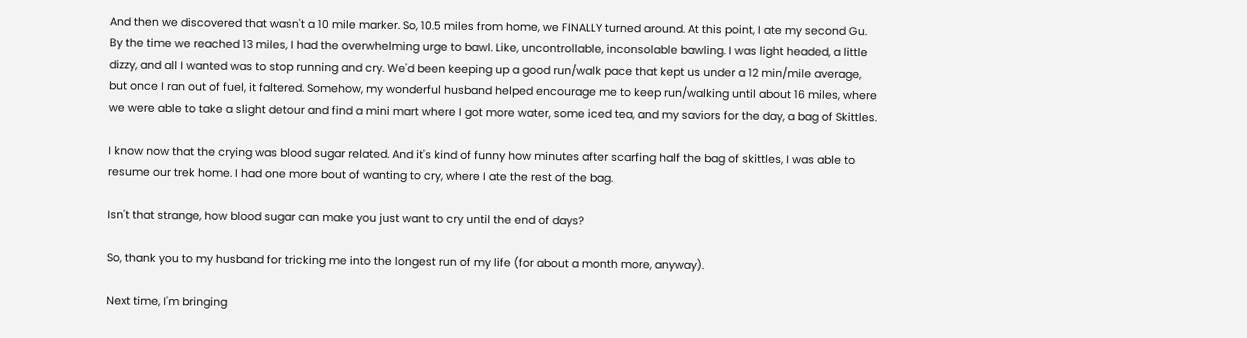And then we discovered that wasn't a 10 mile marker. So, 10.5 miles from home, we FINALLY turned around. At this point, I ate my second Gu. By the time we reached 13 miles, I had the overwhelming urge to bawl. Like, uncontrollable, inconsolable bawling. I was light headed, a little dizzy, and all I wanted was to stop running and cry. We'd been keeping up a good run/walk pace that kept us under a 12 min/mile average, but once I ran out of fuel, it faltered. Somehow, my wonderful husband helped encourage me to keep run/walking until about 16 miles, where we were able to take a slight detour and find a mini mart where I got more water, some iced tea, and my saviors for the day, a bag of Skittles.

I know now that the crying was blood sugar related. And it's kind of funny how minutes after scarfing half the bag of skittles, I was able to resume our trek home. I had one more bout of wanting to cry, where I ate the rest of the bag.

Isn't that strange, how blood sugar can make you just want to cry until the end of days?

So, thank you to my husband for tricking me into the longest run of my life (for about a month more, anyway).

Next time, I'm bringing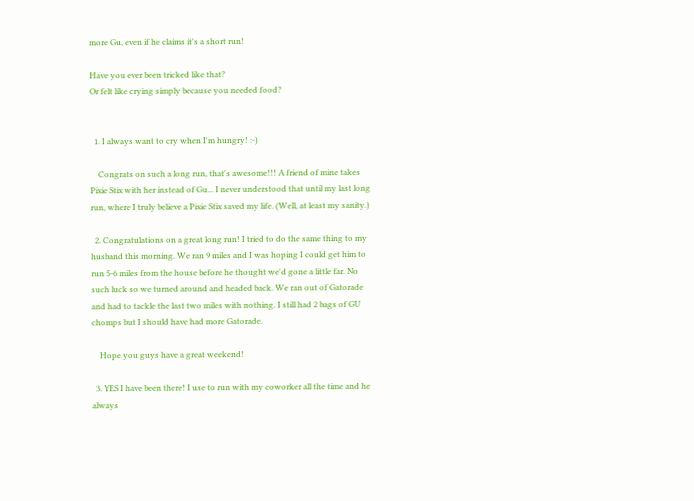more Gu, even if he claims it's a short run!

Have you ever been tricked like that?
Or felt like crying simply because you needed food?


  1. I always want to cry when I'm hungry! :-)

    Congrats on such a long run, that's awesome!!! A friend of mine takes Pixie Stix with her instead of Gu... I never understood that until my last long run, where I truly believe a Pixie Stix saved my life. (Well, at least my sanity.)

  2. Congratulations on a great long run! I tried to do the same thing to my husband this morning. We ran 9 miles and I was hoping I could get him to run 5-6 miles from the house before he thought we'd gone a little far. No such luck so we turned around and headed back. We ran out of Gatorade and had to tackle the last two miles with nothing. I still had 2 bags of GU chomps but I should have had more Gatorade.

    Hope you guys have a great weekend!

  3. YES I have been there! I use to run with my coworker all the time and he always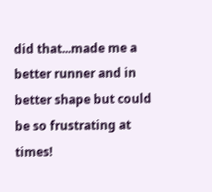did that...made me a better runner and in better shape but could be so frustrating at times!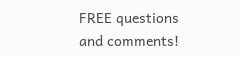FREE questions and comments!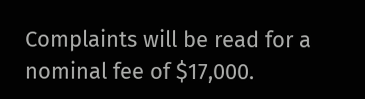Complaints will be read for a nominal fee of $17,000.